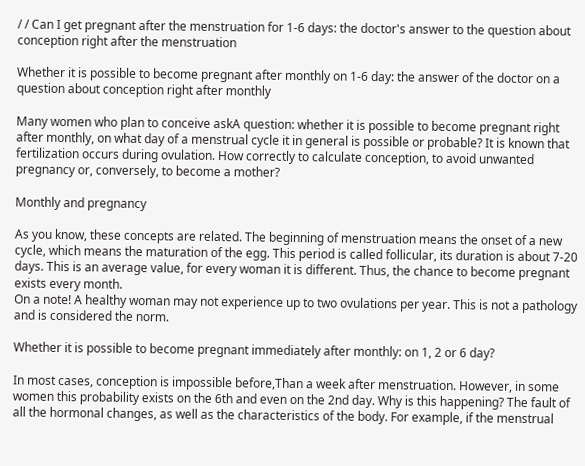/ / Can I get pregnant after the menstruation for 1-6 days: the doctor's answer to the question about conception right after the menstruation

Whether it is possible to become pregnant after monthly on 1-6 day: the answer of the doctor on a question about conception right after monthly

Many women who plan to conceive askA question: whether it is possible to become pregnant right after monthly, on what day of a menstrual cycle it in general is possible or probable? It is known that fertilization occurs during ovulation. How correctly to calculate conception, to avoid unwanted pregnancy or, conversely, to become a mother?

Monthly and pregnancy

As you know, these concepts are related. The beginning of menstruation means the onset of a new cycle, which means the maturation of the egg. This period is called follicular, its duration is about 7-20 days. This is an average value, for every woman it is different. Thus, the chance to become pregnant exists every month.
On a note! A healthy woman may not experience up to two ovulations per year. This is not a pathology and is considered the norm.

Whether it is possible to become pregnant immediately after monthly: on 1, 2 or 6 day?

In most cases, conception is impossible before,Than a week after menstruation. However, in some women this probability exists on the 6th and even on the 2nd day. Why is this happening? The fault of all the hormonal changes, as well as the characteristics of the body. For example, if the menstrual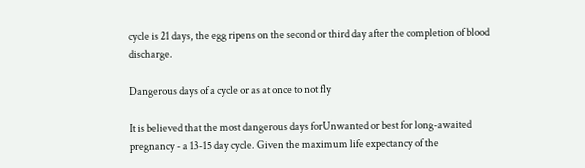cycle is 21 days, the egg ripens on the second or third day after the completion of blood discharge.

Dangerous days of a cycle or as at once to not fly

It is believed that the most dangerous days forUnwanted or best for long-awaited pregnancy - a 13-15 day cycle. Given the maximum life expectancy of the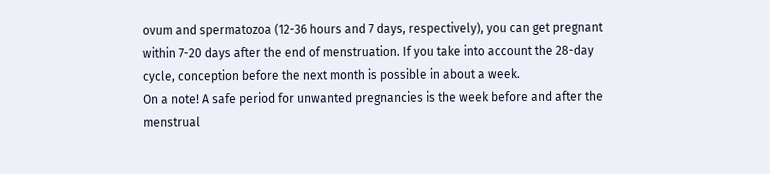ovum and spermatozoa (12-36 hours and 7 days, respectively), you can get pregnant within 7-20 days after the end of menstruation. If you take into account the 28-day cycle, conception before the next month is possible in about a week.
On a note! A safe period for unwanted pregnancies is the week before and after the menstrual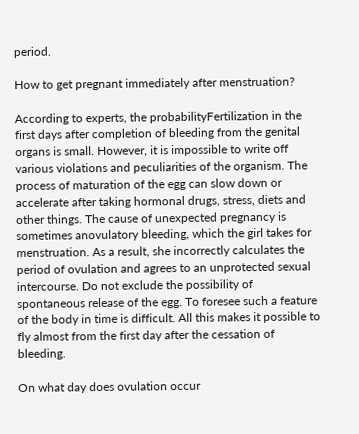period.

How to get pregnant immediately after menstruation?

According to experts, the probabilityFertilization in the first days after completion of bleeding from the genital organs is small. However, it is impossible to write off various violations and peculiarities of the organism. The process of maturation of the egg can slow down or accelerate after taking hormonal drugs, stress, diets and other things. The cause of unexpected pregnancy is sometimes anovulatory bleeding, which the girl takes for menstruation. As a result, she incorrectly calculates the period of ovulation and agrees to an unprotected sexual intercourse. Do not exclude the possibility of spontaneous release of the egg. To foresee such a feature of the body in time is difficult. All this makes it possible to fly almost from the first day after the cessation of bleeding.

On what day does ovulation occur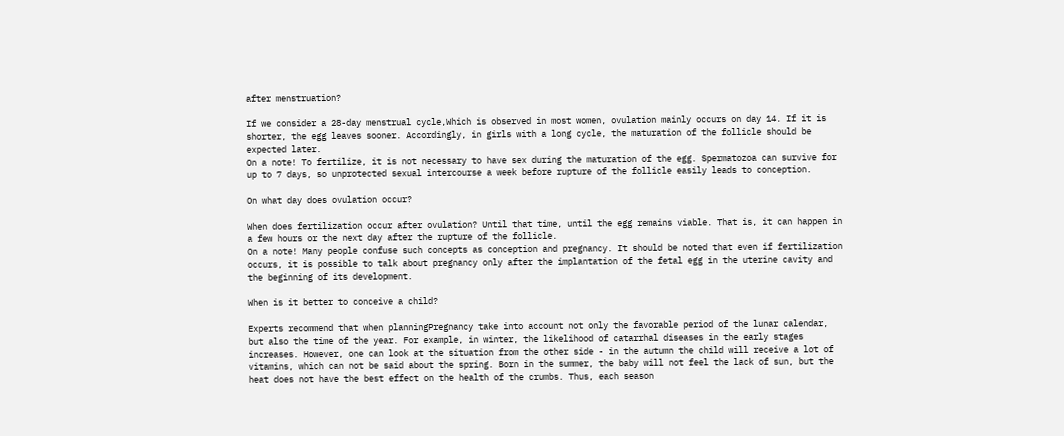after menstruation?

If we consider a 28-day menstrual cycle,Which is observed in most women, ovulation mainly occurs on day 14. If it is shorter, the egg leaves sooner. Accordingly, in girls with a long cycle, the maturation of the follicle should be expected later.
On a note! To fertilize, it is not necessary to have sex during the maturation of the egg. Spermatozoa can survive for up to 7 days, so unprotected sexual intercourse a week before rupture of the follicle easily leads to conception.

On what day does ovulation occur?

When does fertilization occur after ovulation? Until that time, until the egg remains viable. That is, it can happen in a few hours or the next day after the rupture of the follicle.
On a note! Many people confuse such concepts as conception and pregnancy. It should be noted that even if fertilization occurs, it is possible to talk about pregnancy only after the implantation of the fetal egg in the uterine cavity and the beginning of its development.

When is it better to conceive a child?

Experts recommend that when planningPregnancy take into account not only the favorable period of the lunar calendar, but also the time of the year. For example, in winter, the likelihood of catarrhal diseases in the early stages increases. However, one can look at the situation from the other side - in the autumn the child will receive a lot of vitamins, which can not be said about the spring. Born in the summer, the baby will not feel the lack of sun, but the heat does not have the best effect on the health of the crumbs. Thus, each season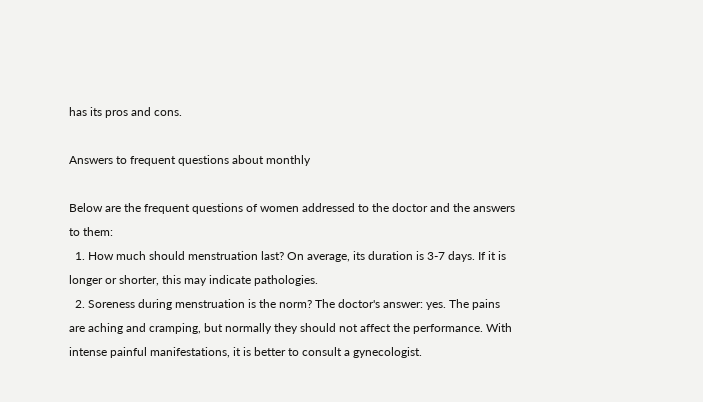has its pros and cons.

Answers to frequent questions about monthly

Below are the frequent questions of women addressed to the doctor and the answers to them:
  1. How much should menstruation last? On average, its duration is 3-7 days. If it is longer or shorter, this may indicate pathologies.
  2. Soreness during menstruation is the norm? The doctor's answer: yes. The pains are aching and cramping, but normally they should not affect the performance. With intense painful manifestations, it is better to consult a gynecologist.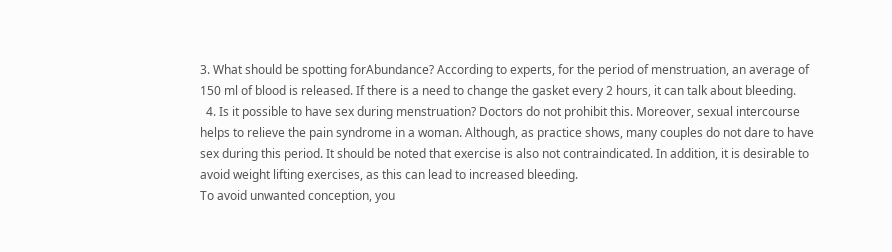3. What should be spotting forAbundance? According to experts, for the period of menstruation, an average of 150 ml of blood is released. If there is a need to change the gasket every 2 hours, it can talk about bleeding.
  4. Is it possible to have sex during menstruation? Doctors do not prohibit this. Moreover, sexual intercourse helps to relieve the pain syndrome in a woman. Although, as practice shows, many couples do not dare to have sex during this period. It should be noted that exercise is also not contraindicated. In addition, it is desirable to avoid weight lifting exercises, as this can lead to increased bleeding.
To avoid unwanted conception, you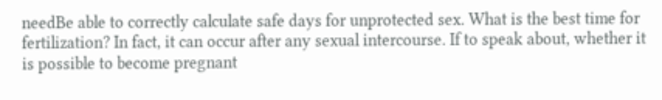needBe able to correctly calculate safe days for unprotected sex. What is the best time for fertilization? In fact, it can occur after any sexual intercourse. If to speak about, whether it is possible to become pregnant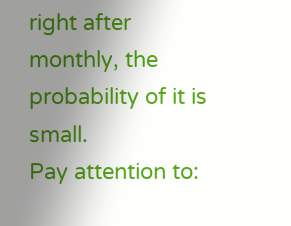right after monthly, the probability of it is small.
Pay attention to: